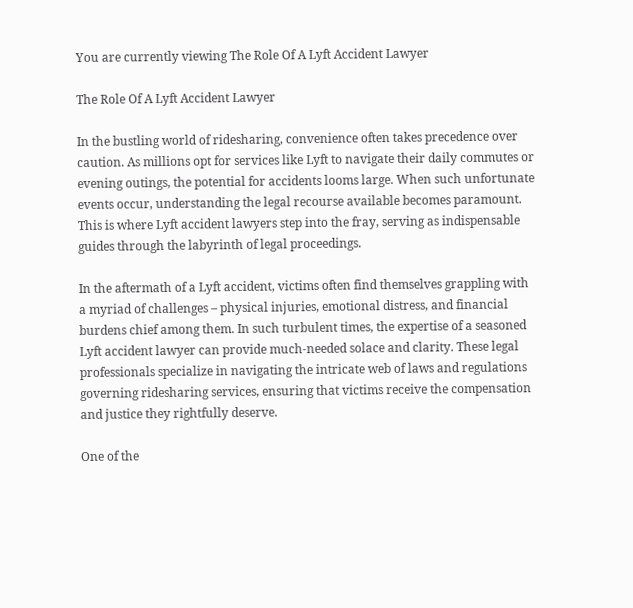You are currently viewing The Role Of A Lyft Accident Lawyer

The Role Of A Lyft Accident Lawyer

In the bustling world of ridesharing, convenience often takes precedence over caution. As millions opt for services like Lyft to navigate their daily commutes or evening outings, the potential for accidents looms large. When such unfortunate events occur, understanding the legal recourse available becomes paramount. This is where Lyft accident lawyers step into the fray, serving as indispensable guides through the labyrinth of legal proceedings.

In the aftermath of a Lyft accident, victims often find themselves grappling with a myriad of challenges – physical injuries, emotional distress, and financial burdens chief among them. In such turbulent times, the expertise of a seasoned Lyft accident lawyer can provide much-needed solace and clarity. These legal professionals specialize in navigating the intricate web of laws and regulations governing ridesharing services, ensuring that victims receive the compensation and justice they rightfully deserve.

One of the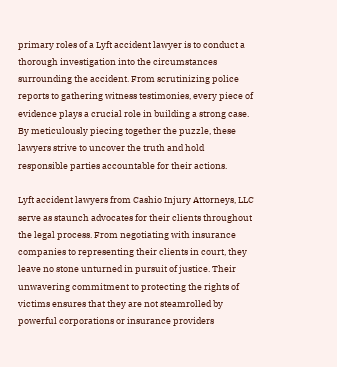primary roles of a Lyft accident lawyer is to conduct a thorough investigation into the circumstances surrounding the accident. From scrutinizing police reports to gathering witness testimonies, every piece of evidence plays a crucial role in building a strong case. By meticulously piecing together the puzzle, these lawyers strive to uncover the truth and hold responsible parties accountable for their actions.

Lyft accident lawyers from Cashio Injury Attorneys, LLC serve as staunch advocates for their clients throughout the legal process. From negotiating with insurance companies to representing their clients in court, they leave no stone unturned in pursuit of justice. Their unwavering commitment to protecting the rights of victims ensures that they are not steamrolled by powerful corporations or insurance providers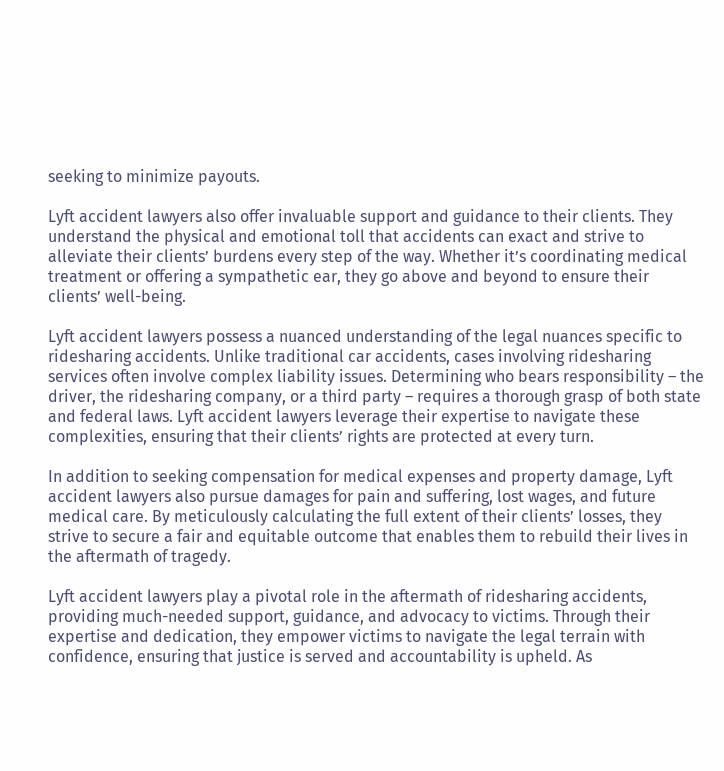seeking to minimize payouts.

Lyft accident lawyers also offer invaluable support and guidance to their clients. They understand the physical and emotional toll that accidents can exact and strive to alleviate their clients’ burdens every step of the way. Whether it’s coordinating medical treatment or offering a sympathetic ear, they go above and beyond to ensure their clients’ well-being.

Lyft accident lawyers possess a nuanced understanding of the legal nuances specific to ridesharing accidents. Unlike traditional car accidents, cases involving ridesharing services often involve complex liability issues. Determining who bears responsibility – the driver, the ridesharing company, or a third party – requires a thorough grasp of both state and federal laws. Lyft accident lawyers leverage their expertise to navigate these complexities, ensuring that their clients’ rights are protected at every turn.

In addition to seeking compensation for medical expenses and property damage, Lyft accident lawyers also pursue damages for pain and suffering, lost wages, and future medical care. By meticulously calculating the full extent of their clients’ losses, they strive to secure a fair and equitable outcome that enables them to rebuild their lives in the aftermath of tragedy.

Lyft accident lawyers play a pivotal role in the aftermath of ridesharing accidents, providing much-needed support, guidance, and advocacy to victims. Through their expertise and dedication, they empower victims to navigate the legal terrain with confidence, ensuring that justice is served and accountability is upheld. As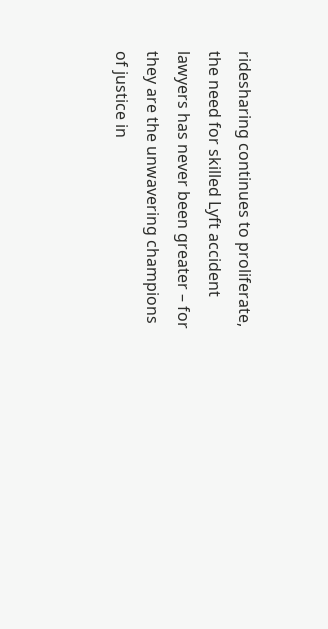ridesharing continues to proliferate, the need for skilled Lyft accident lawyers has never been greater – for they are the unwavering champions of justice in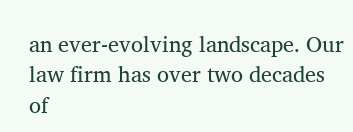an ever-evolving landscape. Our law firm has over two decades of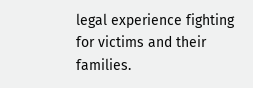legal experience fighting for victims and their families.